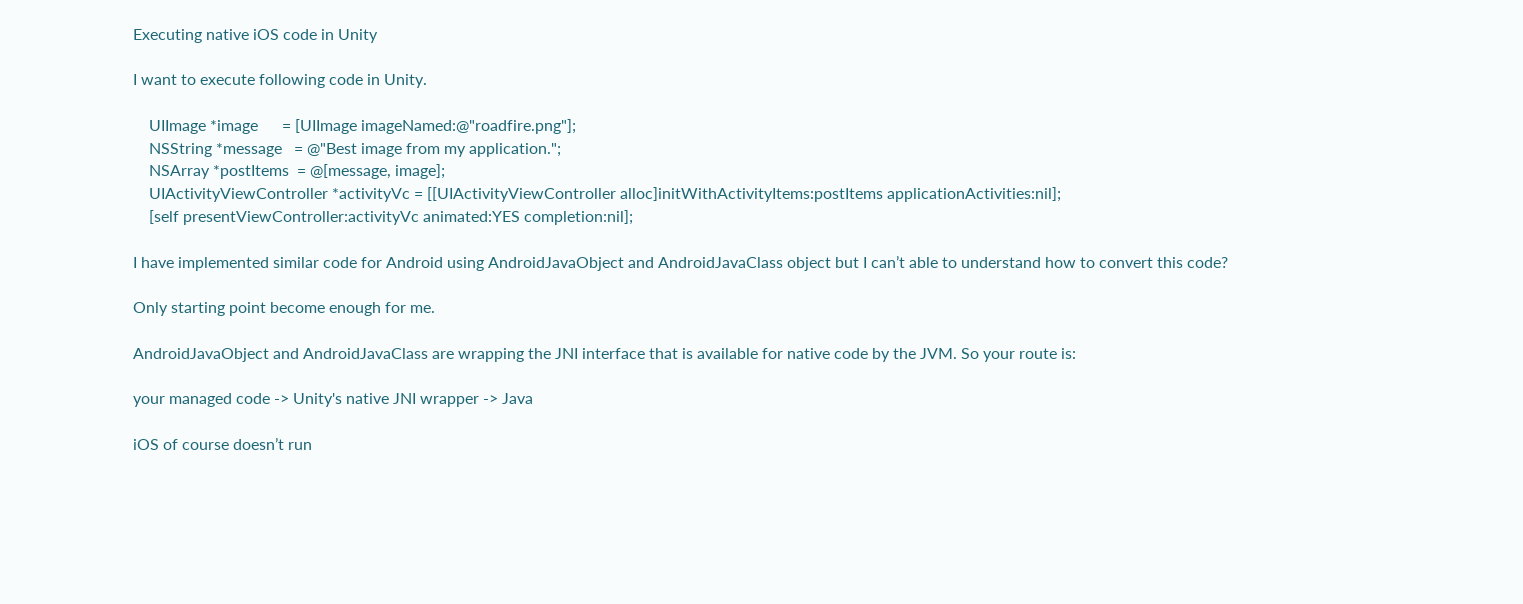Executing native iOS code in Unity

I want to execute following code in Unity.

    UIImage *image      = [UIImage imageNamed:@"roadfire.png"];
    NSString *message   = @"Best image from my application.";
    NSArray *postItems  = @[message, image];
    UIActivityViewController *activityVc = [[UIActivityViewController alloc]initWithActivityItems:postItems applicationActivities:nil];
    [self presentViewController:activityVc animated:YES completion:nil];

I have implemented similar code for Android using AndroidJavaObject and AndroidJavaClass object but I can’t able to understand how to convert this code?

Only starting point become enough for me.

AndroidJavaObject and AndroidJavaClass are wrapping the JNI interface that is available for native code by the JVM. So your route is:

your managed code -> Unity's native JNI wrapper -> Java

iOS of course doesn’t run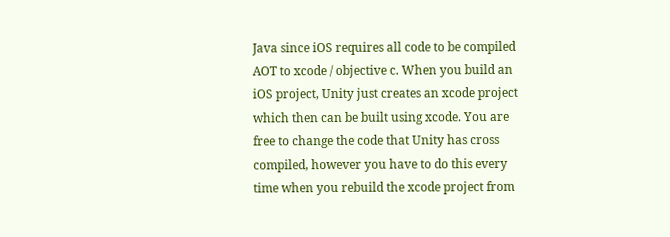Java since iOS requires all code to be compiled AOT to xcode / objective c. When you build an iOS project, Unity just creates an xcode project which then can be built using xcode. You are free to change the code that Unity has cross compiled, however you have to do this every time when you rebuild the xcode project from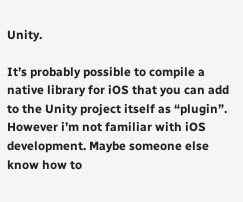Unity.

It’s probably possible to compile a native library for iOS that you can add to the Unity project itself as “plugin”. However i’m not familiar with iOS development. Maybe someone else know how to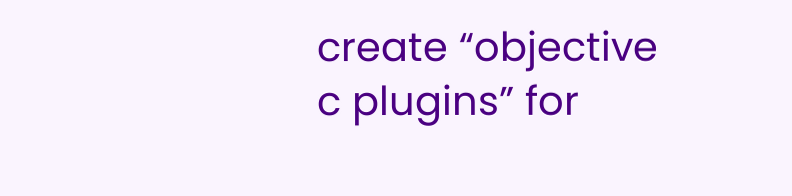create “objective c plugins” for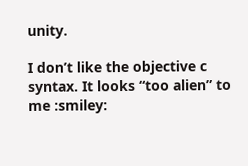unity.

I don’t like the objective c syntax. It looks “too alien” to me :smiley: